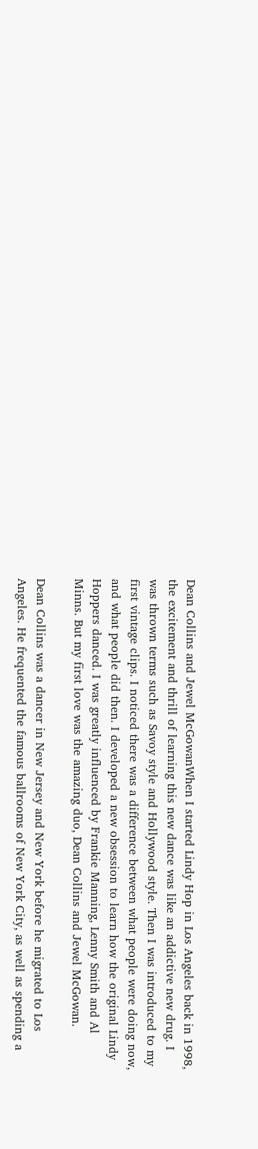Dean Collins and Jewel McGowanWhen I started Lindy Hop in Los Angeles back in 1998, the excitement and thrill of learning this new dance was like an addictive new drug. I was thrown terms such as Savoy style and Hollywood style. Then I was introduced to my first vintage clips. I noticed there was a difference between what people were doing now, and what people did then. I developed a new obsession to learn how the original Lindy Hoppers danced. I was greatly influenced by Frankie Manning, Lenny Smith and Al Minns. But my first love was the amazing duo, Dean Collins and Jewel McGowan.

Dean Collins was a dancer in New Jersey and New York before he migrated to Los Angeles. He frequented the famous ballrooms of New York City, as well as spending a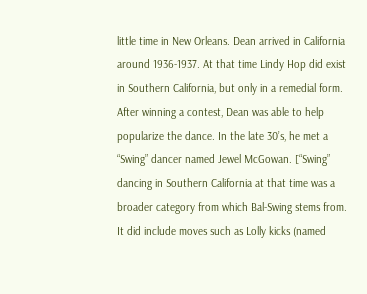little time in New Orleans. Dean arrived in California around 1936-1937. At that time Lindy Hop did exist in Southern California, but only in a remedial form. After winning a contest, Dean was able to help popularize the dance. In the late 30’s, he met a “Swing” dancer named Jewel McGowan. [“Swing” dancing in Southern California at that time was a broader category from which Bal-Swing stems from. It did include moves such as Lolly kicks (named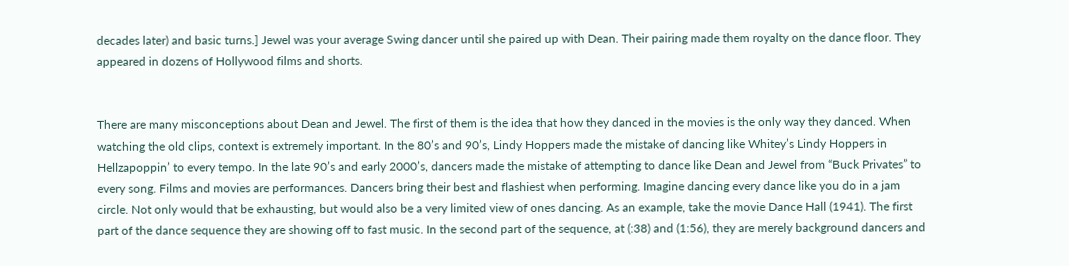decades later) and basic turns.] Jewel was your average Swing dancer until she paired up with Dean. Their pairing made them royalty on the dance floor. They appeared in dozens of Hollywood films and shorts.


There are many misconceptions about Dean and Jewel. The first of them is the idea that how they danced in the movies is the only way they danced. When watching the old clips, context is extremely important. In the 80’s and 90’s, Lindy Hoppers made the mistake of dancing like Whitey’s Lindy Hoppers in Hellzapoppin’ to every tempo. In the late 90’s and early 2000’s, dancers made the mistake of attempting to dance like Dean and Jewel from “Buck Privates” to every song. Films and movies are performances. Dancers bring their best and flashiest when performing. Imagine dancing every dance like you do in a jam circle. Not only would that be exhausting, but would also be a very limited view of ones dancing. As an example, take the movie Dance Hall (1941). The first part of the dance sequence they are showing off to fast music. In the second part of the sequence, at (:38) and (1:56), they are merely background dancers and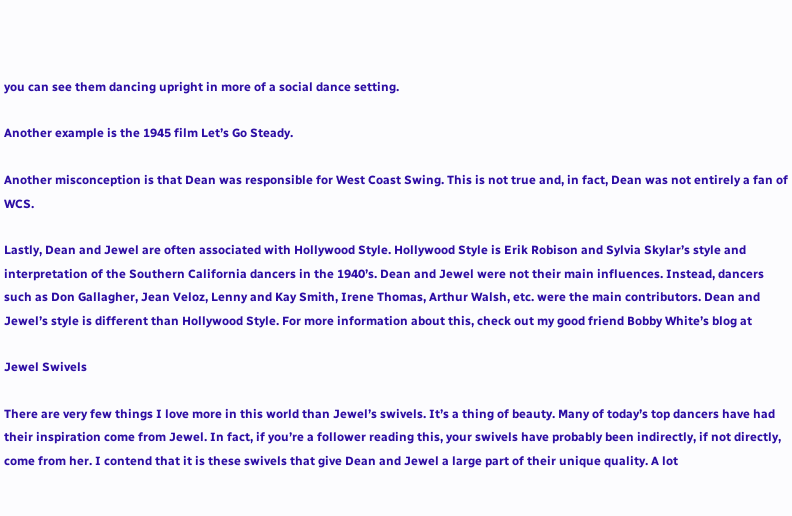you can see them dancing upright in more of a social dance setting.

Another example is the 1945 film Let’s Go Steady.

Another misconception is that Dean was responsible for West Coast Swing. This is not true and, in fact, Dean was not entirely a fan of WCS.

Lastly, Dean and Jewel are often associated with Hollywood Style. Hollywood Style is Erik Robison and Sylvia Skylar’s style and interpretation of the Southern California dancers in the 1940’s. Dean and Jewel were not their main influences. Instead, dancers such as Don Gallagher, Jean Veloz, Lenny and Kay Smith, Irene Thomas, Arthur Walsh, etc. were the main contributors. Dean and Jewel’s style is different than Hollywood Style. For more information about this, check out my good friend Bobby White’s blog at

Jewel Swivels

There are very few things I love more in this world than Jewel’s swivels. It’s a thing of beauty. Many of today’s top dancers have had their inspiration come from Jewel. In fact, if you’re a follower reading this, your swivels have probably been indirectly, if not directly, come from her. I contend that it is these swivels that give Dean and Jewel a large part of their unique quality. A lot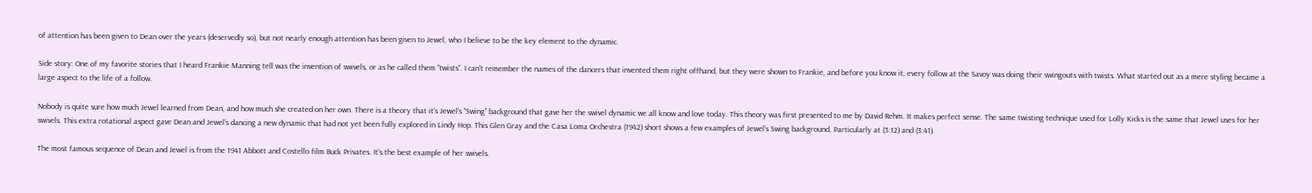of attention has been given to Dean over the years (deservedly so), but not nearly enough attention has been given to Jewel, who I believe to be the key element to the dynamic.

Side story: One of my favorite stories that I heard Frankie Manning tell was the invention of swivels, or as he called them “twists”. I can’t remember the names of the dancers that invented them right offhand, but they were shown to Frankie, and before you know it, every follow at the Savoy was doing their swingouts with twists. What started out as a mere styling became a large aspect to the life of a follow.

Nobody is quite sure how much Jewel learned from Dean, and how much she created on her own. There is a theory that it’s Jewel’s “Swing” background that gave her the swivel dynamic we all know and love today. This theory was first presented to me by David Rehm. It makes perfect sense. The same twisting technique used for Lolly Kicks is the same that Jewel uses for her swivels. This extra rotational aspect gave Dean and Jewel’s dancing a new dynamic that had not yet been fully explored in Lindy Hop. This Glen Gray and the Casa Loma Orchestra (1942) short shows a few examples of Jewel’s Swing background. Particularly at (3:12) and (3:41).

The most famous sequence of Dean and Jewel is from the 1941 Abbott and Costello film Buck Privates. It’s the best example of her swivels.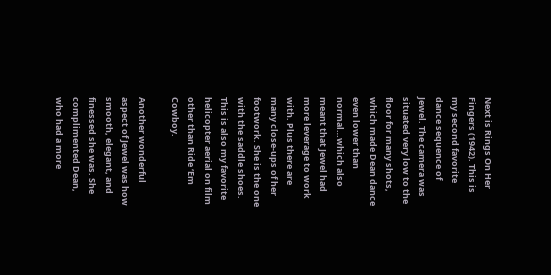Next is Rings On Her Fingers (1942). This is my second favorite dance sequence of Jewel. The camera was situated very low to the floor for many shots, which made Dean dance even lower than normal…which also meant that Jewel had more leverage to work with. Plus there are many close-ups of her footwork. She is the one with the saddle shoes. This is also my favorite helicopter aerial on film other than Ride ‘Em Cowboy.

Another wonderful aspect of Jewel was how smooth, elegant, and finessed she was. She complimented Dean, who had a more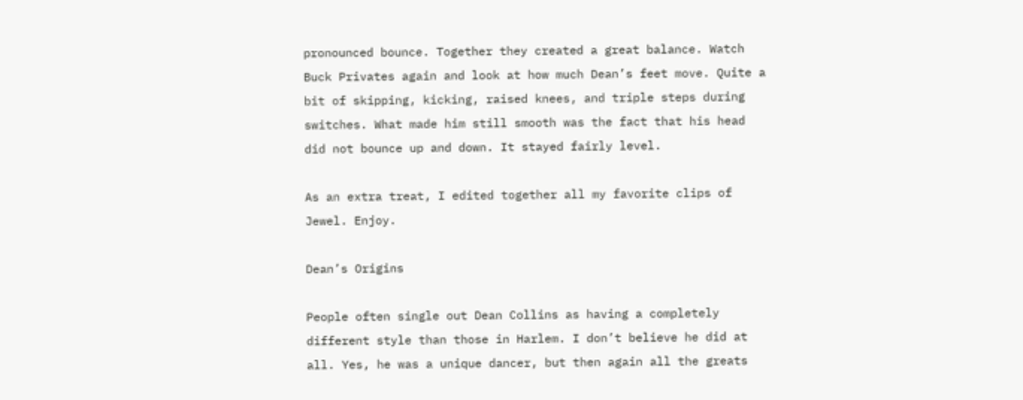pronounced bounce. Together they created a great balance. Watch Buck Privates again and look at how much Dean’s feet move. Quite a bit of skipping, kicking, raised knees, and triple steps during switches. What made him still smooth was the fact that his head did not bounce up and down. It stayed fairly level.

As an extra treat, I edited together all my favorite clips of Jewel. Enjoy.

Dean’s Origins

People often single out Dean Collins as having a completely different style than those in Harlem. I don’t believe he did at all. Yes, he was a unique dancer, but then again all the greats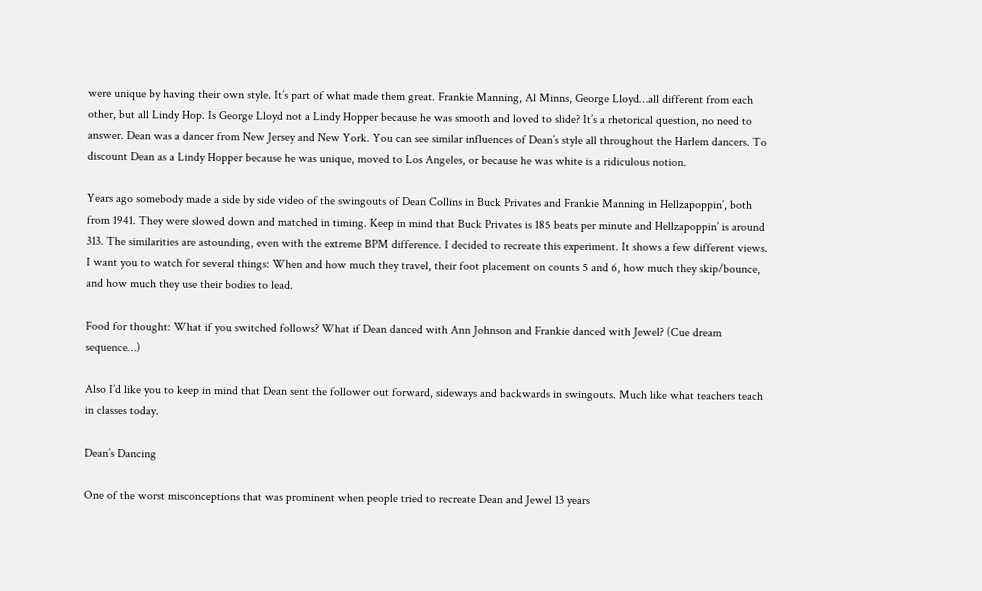were unique by having their own style. It’s part of what made them great. Frankie Manning, Al Minns, George Lloyd…all different from each other, but all Lindy Hop. Is George Lloyd not a Lindy Hopper because he was smooth and loved to slide? It’s a rhetorical question, no need to answer. Dean was a dancer from New Jersey and New York. You can see similar influences of Dean’s style all throughout the Harlem dancers. To discount Dean as a Lindy Hopper because he was unique, moved to Los Angeles, or because he was white is a ridiculous notion.

Years ago somebody made a side by side video of the swingouts of Dean Collins in Buck Privates and Frankie Manning in Hellzapoppin’, both from 1941. They were slowed down and matched in timing. Keep in mind that Buck Privates is 185 beats per minute and Hellzapoppin’ is around 313. The similarities are astounding, even with the extreme BPM difference. I decided to recreate this experiment. It shows a few different views. I want you to watch for several things: When and how much they travel, their foot placement on counts 5 and 6, how much they skip/bounce, and how much they use their bodies to lead.

Food for thought: What if you switched follows? What if Dean danced with Ann Johnson and Frankie danced with Jewel? (Cue dream sequence…)

Also I’d like you to keep in mind that Dean sent the follower out forward, sideways and backwards in swingouts. Much like what teachers teach in classes today.

Dean’s Dancing

One of the worst misconceptions that was prominent when people tried to recreate Dean and Jewel 13 years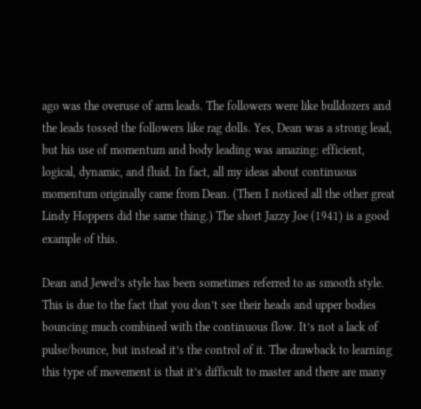ago was the overuse of arm leads. The followers were like bulldozers and the leads tossed the followers like rag dolls. Yes, Dean was a strong lead, but his use of momentum and body leading was amazing: efficient, logical, dynamic, and fluid. In fact, all my ideas about continuous momentum originally came from Dean. (Then I noticed all the other great Lindy Hoppers did the same thing.) The short Jazzy Joe (1941) is a good example of this.

Dean and Jewel’s style has been sometimes referred to as smooth style. This is due to the fact that you don’t see their heads and upper bodies bouncing much combined with the continuous flow. It’s not a lack of pulse/bounce, but instead it’s the control of it. The drawback to learning this type of movement is that it’s difficult to master and there are many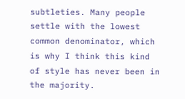subtleties. Many people settle with the lowest common denominator, which is why I think this kind of style has never been in the majority.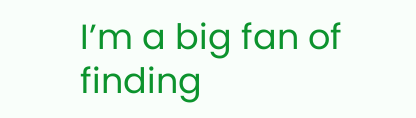I’m a big fan of finding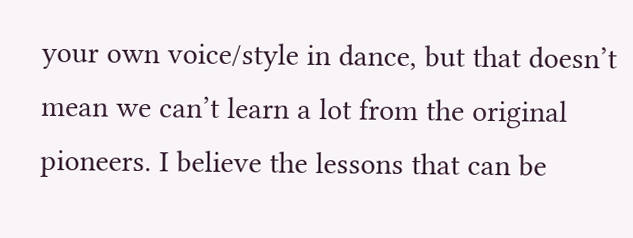your own voice/style in dance, but that doesn’t mean we can’t learn a lot from the original pioneers. I believe the lessons that can be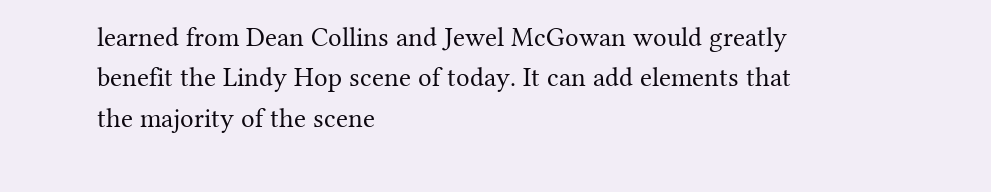learned from Dean Collins and Jewel McGowan would greatly benefit the Lindy Hop scene of today. It can add elements that the majority of the scene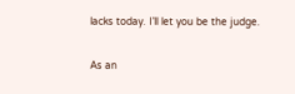lacks today. I’ll let you be the judge.

As an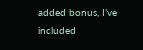added bonus, I’ve included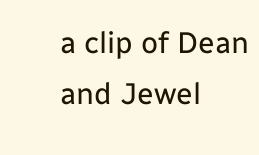a clip of Dean and Jewel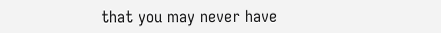that you may never have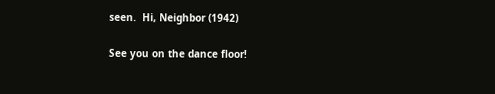seen.  Hi, Neighbor (1942)

See you on the dance floor!